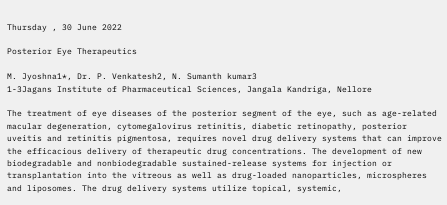Thursday , 30 June 2022

Posterior Eye Therapeutics

M. Jyoshna1*, Dr. P. Venkatesh2, N. Sumanth kumar3
1-3Jagans Institute of Pharmaceutical Sciences, Jangala Kandriga, Nellore

The treatment of eye diseases of the posterior segment of the eye, such as age-related macular degeneration, cytomegalovirus retinitis, diabetic retinopathy, posterior uveitis and retinitis pigmentosa, requires novel drug delivery systems that can improve the efficacious delivery of therapeutic drug concentrations. The development of new biodegradable and nonbiodegradable sustained-release systems for injection or transplantation into the vitreous as well as drug-loaded nanoparticles, microspheres and liposomes. The drug delivery systems utilize topical, systemic,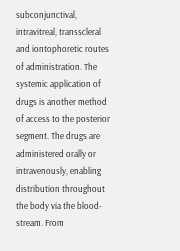subconjunctival, intravitreal, transscleral and iontophoretic routes of administration. The systemic application of drugs is another method of access to the posterior segment. The drugs are administered orally or intravenously, enabling distribution throughout the body via the blood-stream. From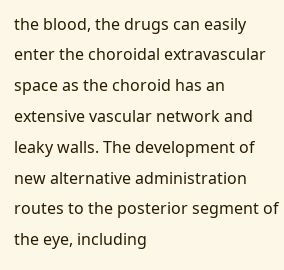the blood, the drugs can easily enter the choroidal extravascular space as the choroid has an extensive vascular network and leaky walls. The development of new alternative administration routes to the posterior segment of the eye, including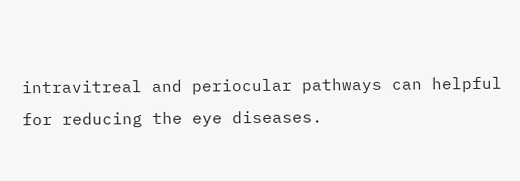intravitreal and periocular pathways can helpful for reducing the eye diseases.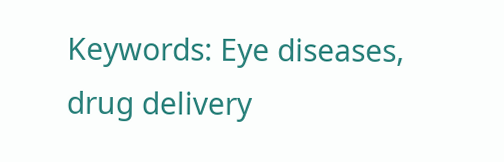Keywords: Eye diseases, drug delivery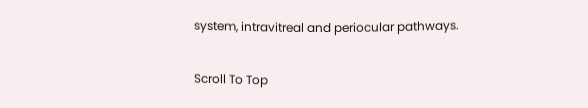system, intravitreal and periocular pathways.

Scroll To Top